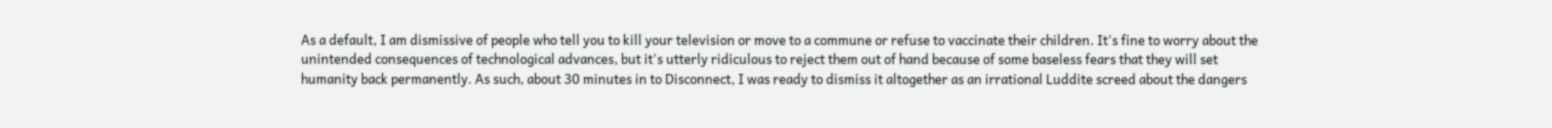As a default, I am dismissive of people who tell you to kill your television or move to a commune or refuse to vaccinate their children. It's fine to worry about the unintended consequences of technological advances, but it's utterly ridiculous to reject them out of hand because of some baseless fears that they will set humanity back permanently. As such, about 30 minutes in to Disconnect, I was ready to dismiss it altogether as an irrational Luddite screed about the dangers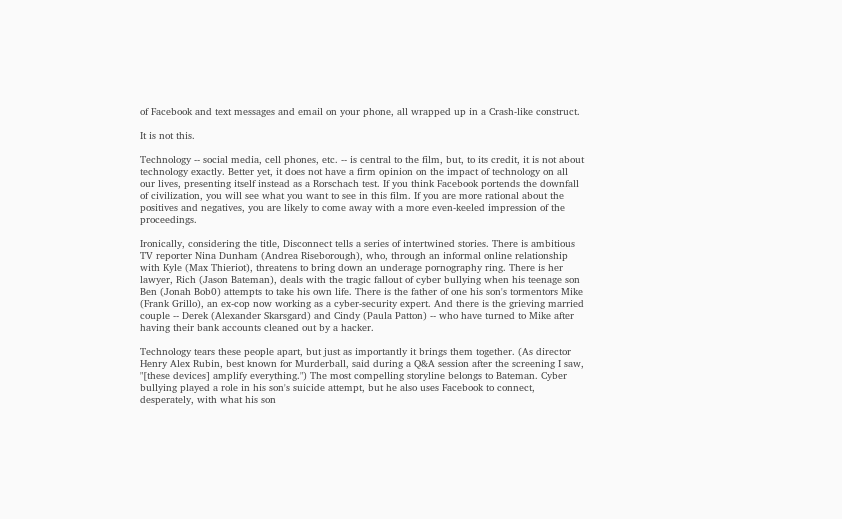of Facebook and text messages and email on your phone, all wrapped up in a Crash-like construct.

It is not this.

Technology -- social media, cell phones, etc. -- is central to the film, but, to its credit, it is not about technology exactly. Better yet, it does not have a firm opinion on the impact of technology on all our lives, presenting itself instead as a Rorschach test. If you think Facebook portends the downfall of civilization, you will see what you want to see in this film. If you are more rational about the positives and negatives, you are likely to come away with a more even-keeled impression of the proceedings.

Ironically, considering the title, Disconnect tells a series of intertwined stories. There is ambitious TV reporter Nina Dunham (Andrea Riseborough), who, through an informal online relationship with Kyle (Max Thieriot), threatens to bring down an underage pornography ring. There is her lawyer, Rich (Jason Bateman), deals with the tragic fallout of cyber bullying when his teenage son Ben (Jonah Bob0) attempts to take his own life. There is the father of one his son's tormentors Mike (Frank Grillo), an ex-cop now working as a cyber-security expert. And there is the grieving married couple -- Derek (Alexander Skarsgard) and Cindy (Paula Patton) -- who have turned to Mike after having their bank accounts cleaned out by a hacker.

Technology tears these people apart, but just as importantly it brings them together. (As director Henry Alex Rubin, best known for Murderball, said during a Q&A session after the screening I saw, "[these devices] amplify everything.") The most compelling storyline belongs to Bateman. Cyber bullying played a role in his son's suicide attempt, but he also uses Facebook to connect, desperately, with what his son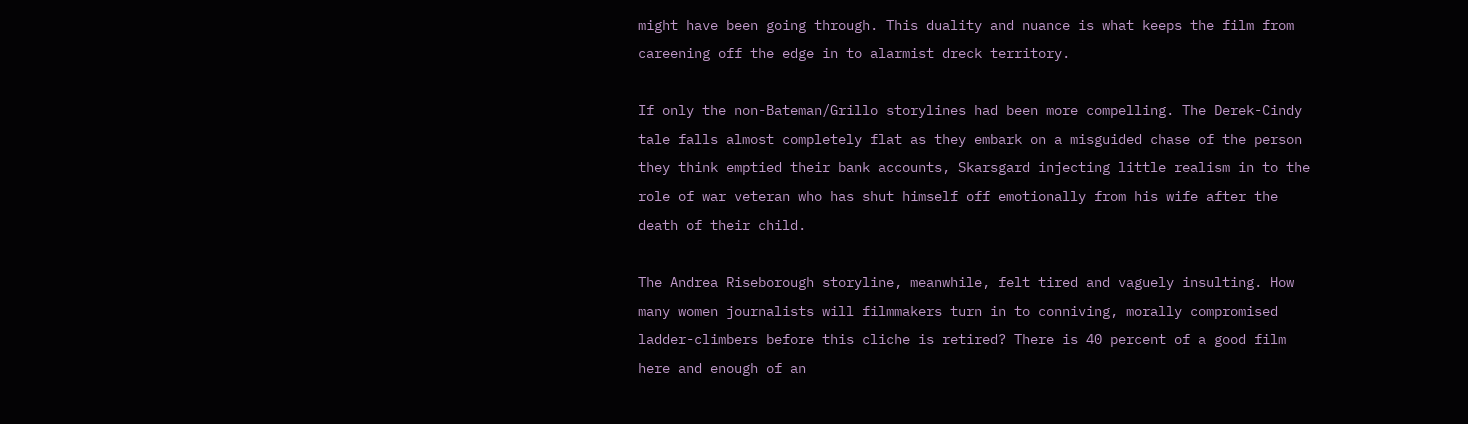might have been going through. This duality and nuance is what keeps the film from careening off the edge in to alarmist dreck territory.

If only the non-Bateman/Grillo storylines had been more compelling. The Derek-Cindy tale falls almost completely flat as they embark on a misguided chase of the person they think emptied their bank accounts, Skarsgard injecting little realism in to the role of war veteran who has shut himself off emotionally from his wife after the death of their child.

The Andrea Riseborough storyline, meanwhile, felt tired and vaguely insulting. How many women journalists will filmmakers turn in to conniving, morally compromised ladder-climbers before this cliche is retired? There is 40 percent of a good film here and enough of an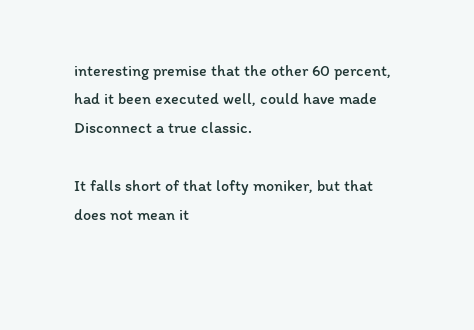interesting premise that the other 60 percent, had it been executed well, could have made Disconnect a true classic.

It falls short of that lofty moniker, but that does not mean it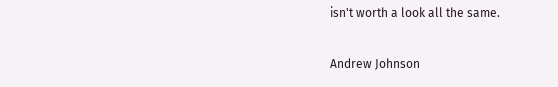isn't worth a look all the same.

Andrew Johnson